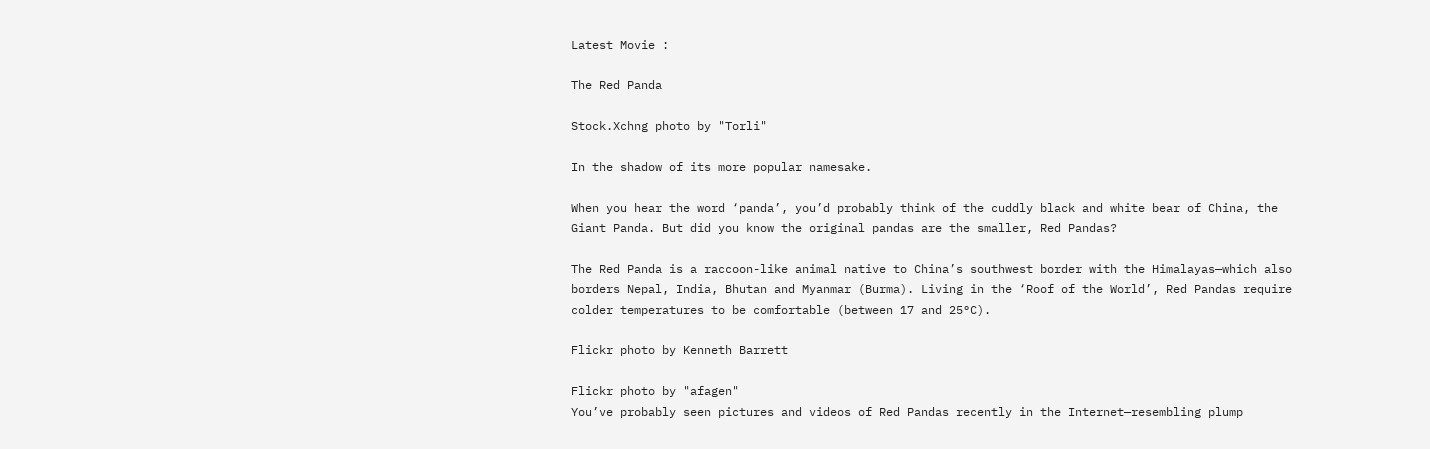Latest Movie :

The Red Panda

Stock.Xchng photo by "Torli"

In the shadow of its more popular namesake.

When you hear the word ‘panda’, you’d probably think of the cuddly black and white bear of China, the Giant Panda. But did you know the original pandas are the smaller, Red Pandas?

The Red Panda is a raccoon-like animal native to China’s southwest border with the Himalayas—which also borders Nepal, India, Bhutan and Myanmar (Burma). Living in the ‘Roof of the World’, Red Pandas require colder temperatures to be comfortable (between 17 and 25°C).

Flickr photo by Kenneth Barrett

Flickr photo by "afagen"
You’ve probably seen pictures and videos of Red Pandas recently in the Internet—resembling plump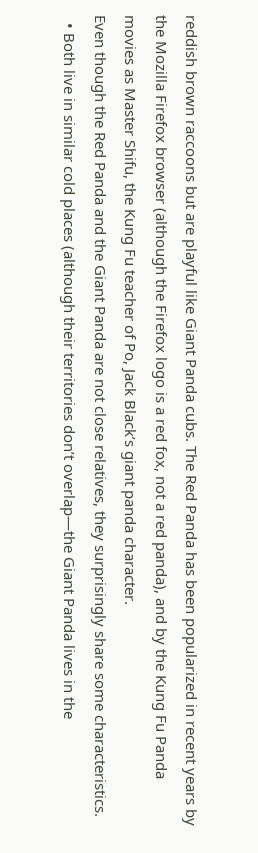reddish brown raccoons but are playful like Giant Panda cubs. The Red Panda has been popularized in recent years by the Mozilla Firefox browser (although the Firefox logo is a red fox, not a red panda), and by the Kung Fu Panda movies as Master Shifu, the Kung Fu teacher of Po, Jack Black’s giant panda character.
Even though the Red Panda and the Giant Panda are not close relatives, they surprisingly share some characteristics.
  • Both live in similar cold places (although their territories don’t overlap—the Giant Panda lives in the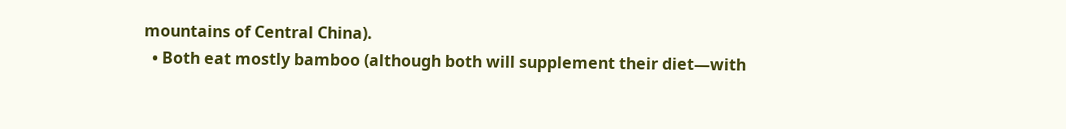mountains of Central China).
  • Both eat mostly bamboo (although both will supplement their diet—with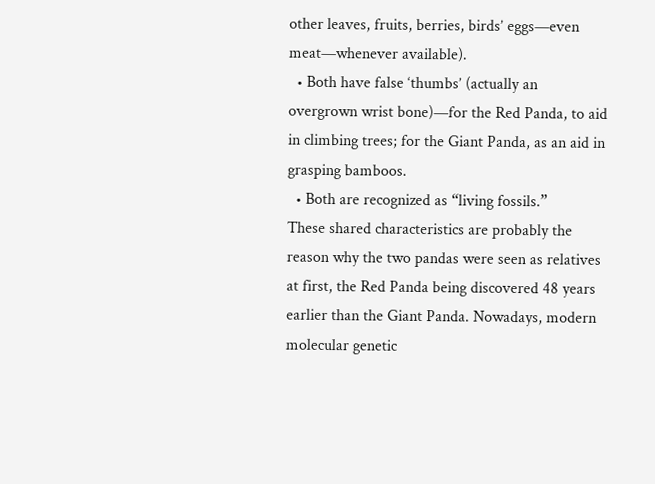other leaves, fruits, berries, birds’ eggs—even meat—whenever available).
  • Both have false ‘thumbs’ (actually an overgrown wrist bone)—for the Red Panda, to aid in climbing trees; for the Giant Panda, as an aid in grasping bamboos.
  • Both are recognized as “living fossils.”
These shared characteristics are probably the reason why the two pandas were seen as relatives at first, the Red Panda being discovered 48 years earlier than the Giant Panda. Nowadays, modern molecular genetic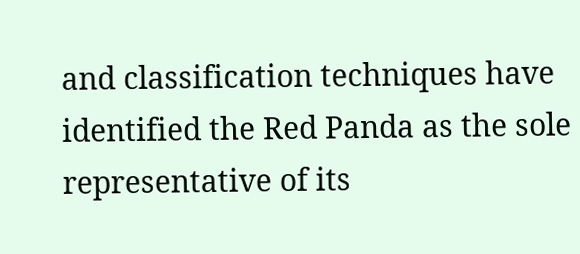and classification techniques have identified the Red Panda as the sole representative of its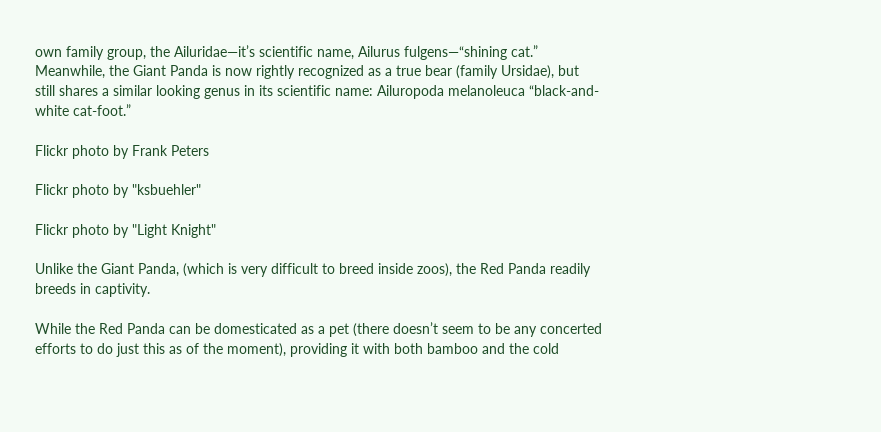own family group, the Ailuridae—it’s scientific name, Ailurus fulgens—“shining cat.” Meanwhile, the Giant Panda is now rightly recognized as a true bear (family Ursidae), but still shares a similar looking genus in its scientific name: Ailuropoda melanoleuca “black-and-white cat-foot.”

Flickr photo by Frank Peters

Flickr photo by "ksbuehler"

Flickr photo by "Light Knight"

Unlike the Giant Panda, (which is very difficult to breed inside zoos), the Red Panda readily breeds in captivity.

While the Red Panda can be domesticated as a pet (there doesn’t seem to be any concerted efforts to do just this as of the moment), providing it with both bamboo and the cold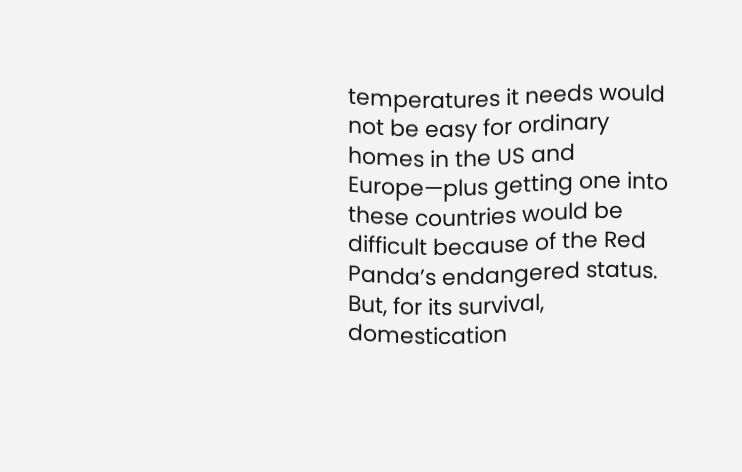temperatures it needs would not be easy for ordinary homes in the US and Europe—plus getting one into these countries would be difficult because of the Red Panda’s endangered status. But, for its survival, domestication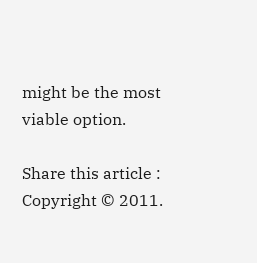might be the most viable option.

Share this article :
Copyright © 2011.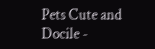Pets Cute and Docile -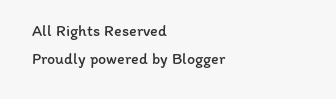All Rights Reserved
Proudly powered by Blogger